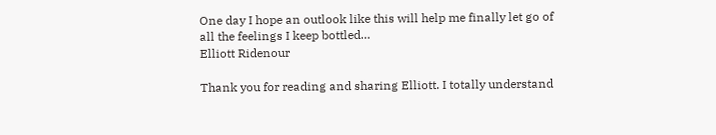One day I hope an outlook like this will help me finally let go of all the feelings I keep bottled…
Elliott Ridenour

Thank you for reading and sharing Elliott. I totally understand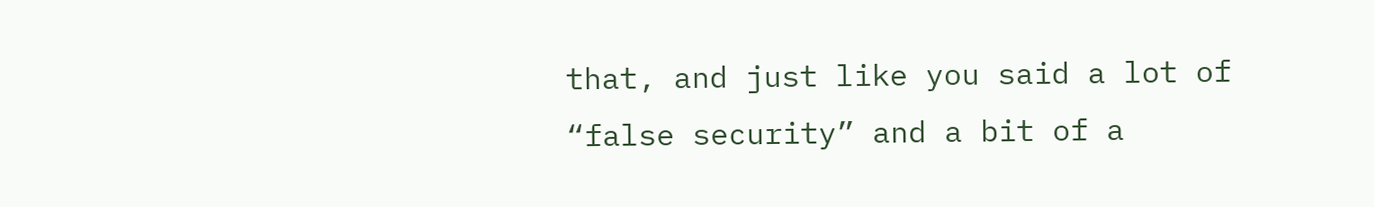that, and just like you said a lot of “false security” and a bit of a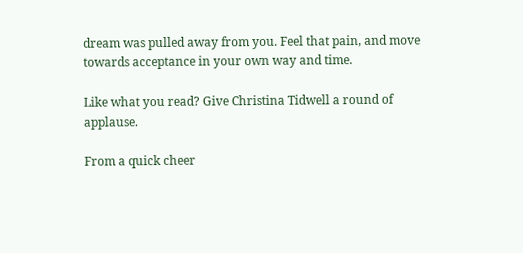dream was pulled away from you. Feel that pain, and move towards acceptance in your own way and time.

Like what you read? Give Christina Tidwell a round of applause.

From a quick cheer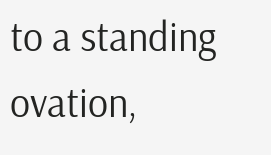to a standing ovation,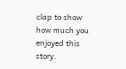clap to show how much you enjoyed this story.